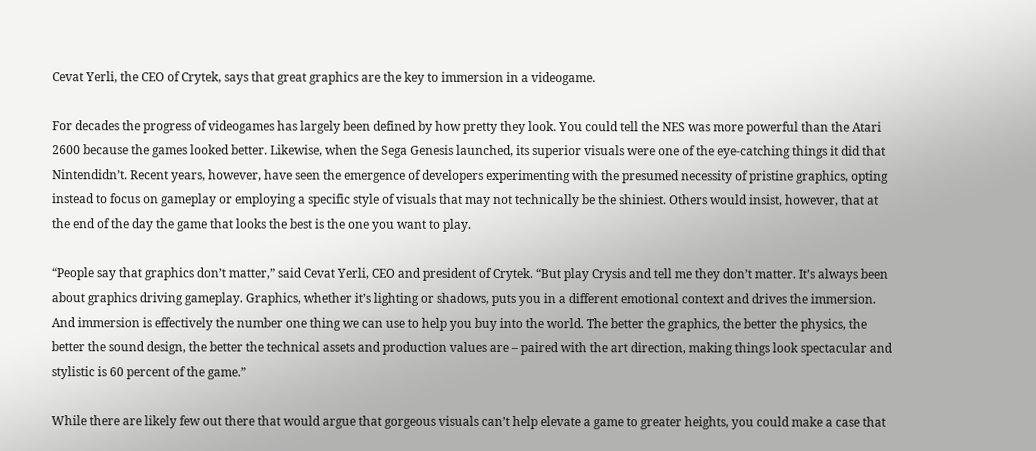Cevat Yerli, the CEO of Crytek, says that great graphics are the key to immersion in a videogame.

For decades the progress of videogames has largely been defined by how pretty they look. You could tell the NES was more powerful than the Atari 2600 because the games looked better. Likewise, when the Sega Genesis launched, its superior visuals were one of the eye-catching things it did that Nintendidn’t. Recent years, however, have seen the emergence of developers experimenting with the presumed necessity of pristine graphics, opting instead to focus on gameplay or employing a specific style of visuals that may not technically be the shiniest. Others would insist, however, that at the end of the day the game that looks the best is the one you want to play.

“People say that graphics don’t matter,” said Cevat Yerli, CEO and president of Crytek. “But play Crysis and tell me they don’t matter. It’s always been about graphics driving gameplay. Graphics, whether it’s lighting or shadows, puts you in a different emotional context and drives the immersion. And immersion is effectively the number one thing we can use to help you buy into the world. The better the graphics, the better the physics, the better the sound design, the better the technical assets and production values are – paired with the art direction, making things look spectacular and stylistic is 60 percent of the game.”

While there are likely few out there that would argue that gorgeous visuals can’t help elevate a game to greater heights, you could make a case that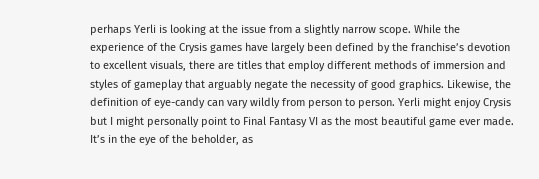perhaps Yerli is looking at the issue from a slightly narrow scope. While the experience of the Crysis games have largely been defined by the franchise’s devotion to excellent visuals, there are titles that employ different methods of immersion and styles of gameplay that arguably negate the necessity of good graphics. Likewise, the definition of eye-candy can vary wildly from person to person. Yerli might enjoy Crysis but I might personally point to Final Fantasy VI as the most beautiful game ever made. It’s in the eye of the beholder, as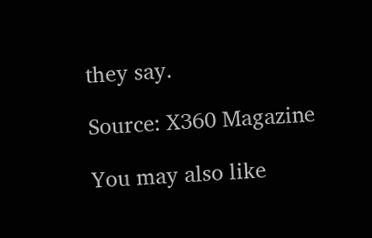they say.

Source: X360 Magazine

You may also like